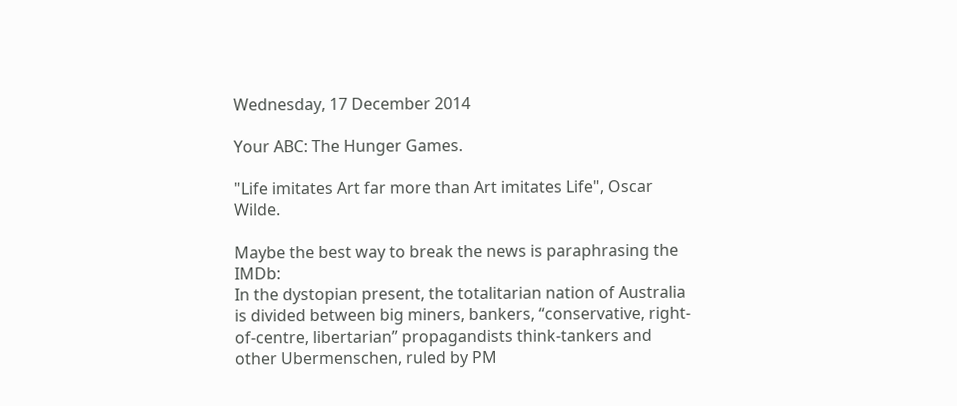Wednesday, 17 December 2014

Your ABC: The Hunger Games.

"Life imitates Art far more than Art imitates Life", Oscar Wilde.

Maybe the best way to break the news is paraphrasing the IMDb:
In the dystopian present, the totalitarian nation of Australia is divided between big miners, bankers, “conservative, right-of-centre, libertarian” propagandists think-tankers and other Ubermenschen, ruled by PM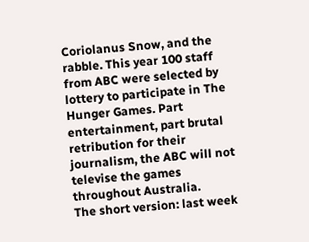Coriolanus Snow, and the rabble. This year 100 staff from ABC were selected by lottery to participate in The Hunger Games. Part entertainment, part brutal retribution for their journalism, the ABC will not televise the games throughout Australia.
The short version: last week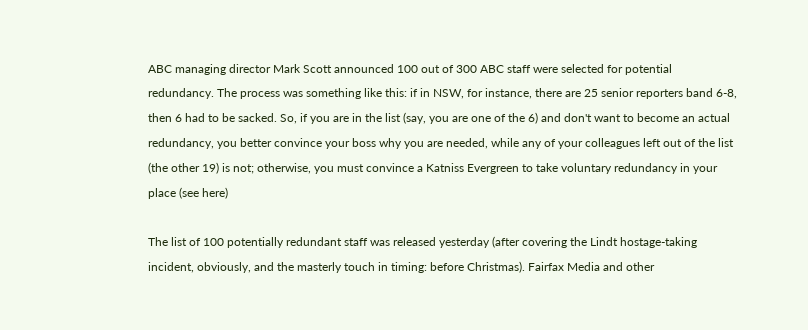ABC managing director Mark Scott announced 100 out of 300 ABC staff were selected for potential redundancy. The process was something like this: if in NSW, for instance, there are 25 senior reporters band 6-8, then 6 had to be sacked. So, if you are in the list (say, you are one of the 6) and don't want to become an actual redundancy, you better convince your boss why you are needed, while any of your colleagues left out of the list (the other 19) is not; otherwise, you must convince a Katniss Evergreen to take voluntary redundancy in your place (see here)

The list of 100 potentially redundant staff was released yesterday (after covering the Lindt hostage-taking incident, obviously, and the masterly touch in timing: before Christmas). Fairfax Media and other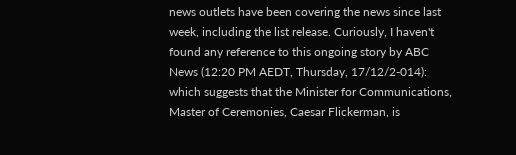news outlets have been covering the news since last week, including the list release. Curiously, I haven't found any reference to this ongoing story by ABC News (12:20 PM AEDT, Thursday, 17/12/2-014): which suggests that the Minister for Communications, Master of Ceremonies, Caesar Flickerman, is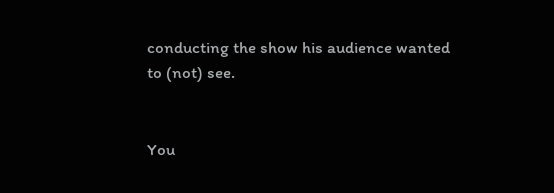conducting the show his audience wanted to (not) see.


You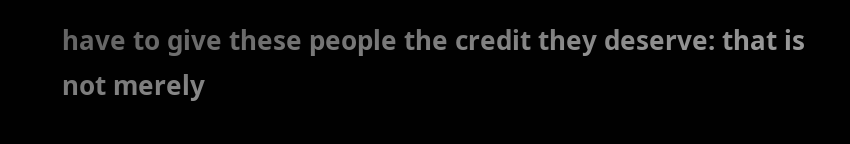have to give these people the credit they deserve: that is not merely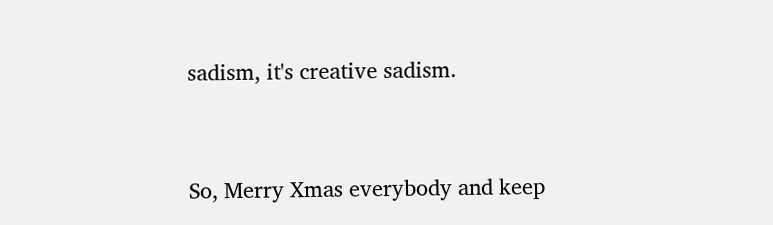sadism, it's creative sadism.


So, Merry Xmas everybody and keep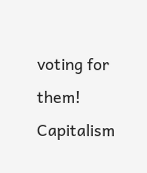voting for them! Capitalism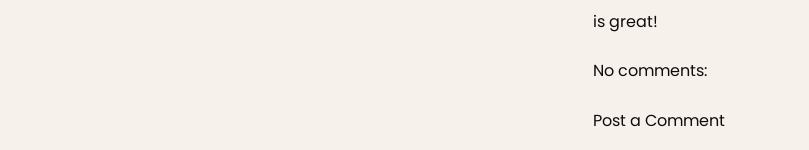is great!

No comments:

Post a Comment